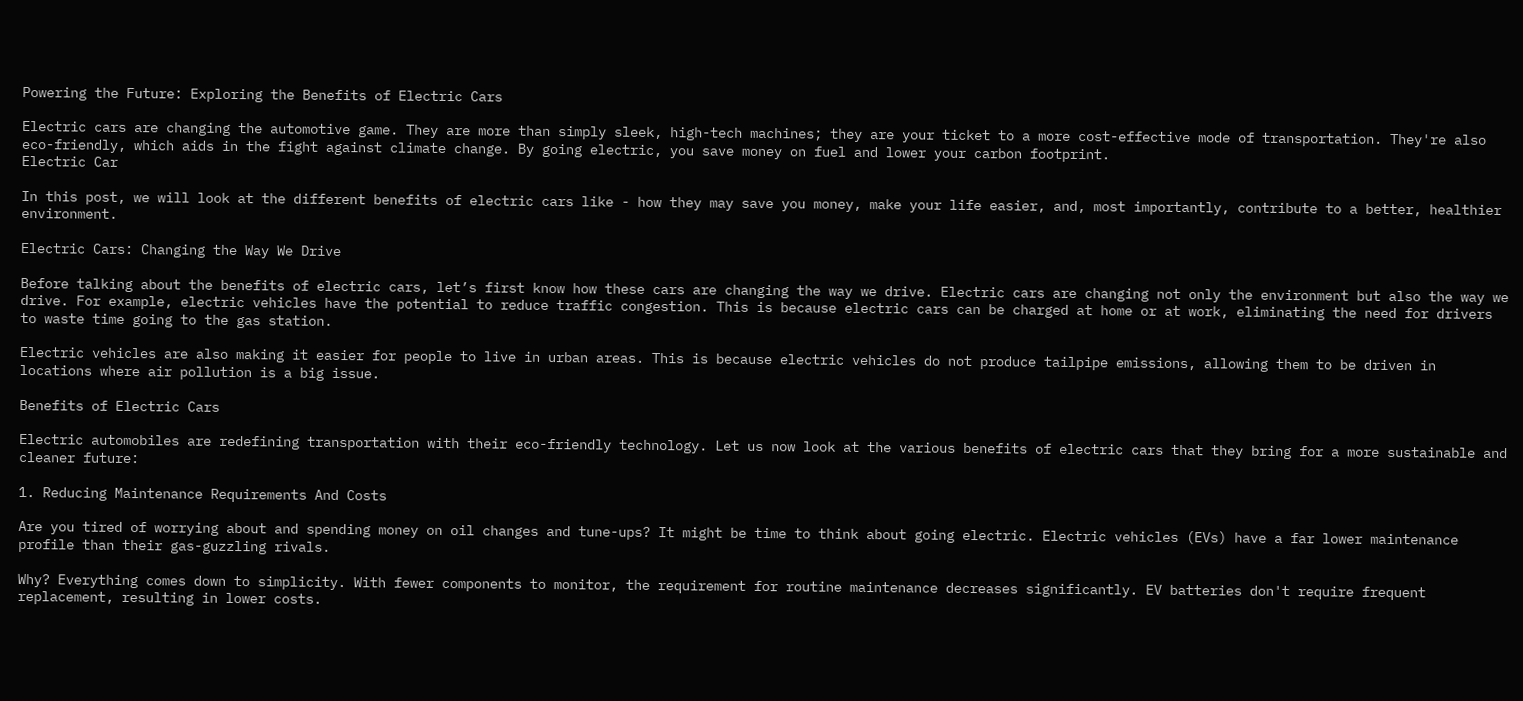Powering the Future: Exploring the Benefits of Electric Cars

Electric cars are changing the automotive game. They are more than simply sleek, high-tech machines; they are your ticket to a more cost-effective mode of transportation. They're also eco-friendly, which aids in the fight against climate change. By going electric, you save money on fuel and lower your carbon footprint.
Electric Car

In this post, we will look at the different benefits of electric cars like - how they may save you money, make your life easier, and, most importantly, contribute to a better, healthier environment.

Electric Cars: Changing the Way We Drive

Before talking about the benefits of electric cars, let’s first know how these cars are changing the way we drive. Electric cars are changing not only the environment but also the way we drive. For example, electric vehicles have the potential to reduce traffic congestion. This is because electric cars can be charged at home or at work, eliminating the need for drivers to waste time going to the gas station.

Electric vehicles are also making it easier for people to live in urban areas. This is because electric vehicles do not produce tailpipe emissions, allowing them to be driven in locations where air pollution is a big issue.

Benefits of Electric Cars

Electric automobiles are redefining transportation with their eco-friendly technology. Let us now look at the various benefits of electric cars that they bring for a more sustainable and cleaner future:

1. Reducing Maintenance Requirements And Costs

Are you tired of worrying about and spending money on oil changes and tune-ups? It might be time to think about going electric. Electric vehicles (EVs) have a far lower maintenance profile than their gas-guzzling rivals.

Why? Everything comes down to simplicity. With fewer components to monitor, the requirement for routine maintenance decreases significantly. EV batteries don't require frequent replacement, resulting in lower costs.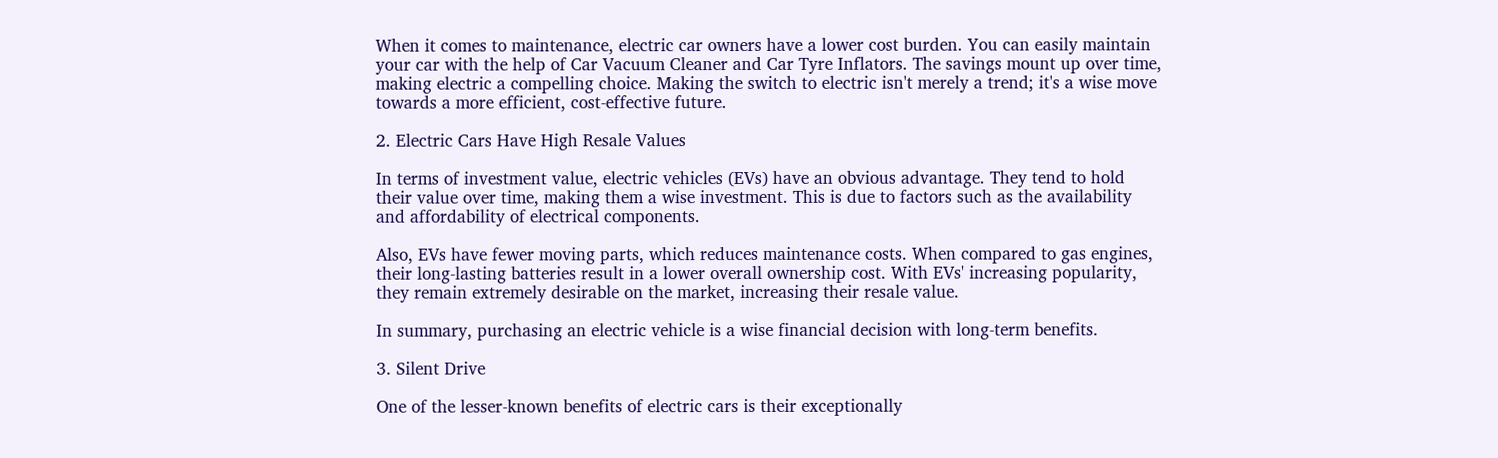When it comes to maintenance, electric car owners have a lower cost burden. You can easily maintain your car with the help of Car Vacuum Cleaner and Car Tyre Inflators. The savings mount up over time, making electric a compelling choice. Making the switch to electric isn't merely a trend; it's a wise move towards a more efficient, cost-effective future.

2. Electric Cars Have High Resale Values

In terms of investment value, electric vehicles (EVs) have an obvious advantage. They tend to hold their value over time, making them a wise investment. This is due to factors such as the availability and affordability of electrical components.

Also, EVs have fewer moving parts, which reduces maintenance costs. When compared to gas engines, their long-lasting batteries result in a lower overall ownership cost. With EVs' increasing popularity, they remain extremely desirable on the market, increasing their resale value.

In summary, purchasing an electric vehicle is a wise financial decision with long-term benefits.

3. Silent Drive

One of the lesser-known benefits of electric cars is their exceptionally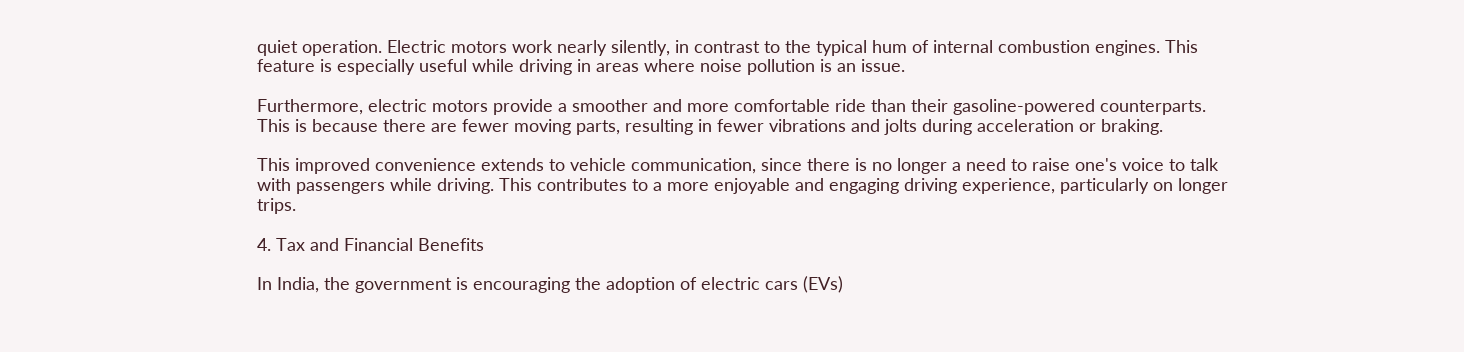quiet operation. Electric motors work nearly silently, in contrast to the typical hum of internal combustion engines. This feature is especially useful while driving in areas where noise pollution is an issue.

Furthermore, electric motors provide a smoother and more comfortable ride than their gasoline-powered counterparts. This is because there are fewer moving parts, resulting in fewer vibrations and jolts during acceleration or braking.

This improved convenience extends to vehicle communication, since there is no longer a need to raise one's voice to talk with passengers while driving. This contributes to a more enjoyable and engaging driving experience, particularly on longer trips.

4. Tax and Financial Benefits

In India, the government is encouraging the adoption of electric cars (EVs)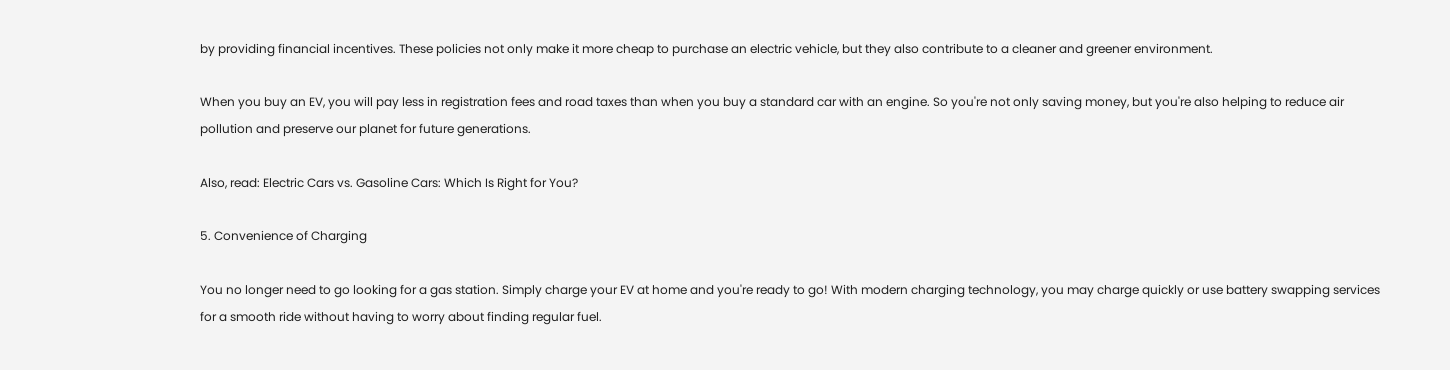by providing financial incentives. These policies not only make it more cheap to purchase an electric vehicle, but they also contribute to a cleaner and greener environment.

When you buy an EV, you will pay less in registration fees and road taxes than when you buy a standard car with an engine. So you're not only saving money, but you're also helping to reduce air pollution and preserve our planet for future generations.

Also, read: Electric Cars vs. Gasoline Cars: Which Is Right for You?

5. Convenience of Charging

You no longer need to go looking for a gas station. Simply charge your EV at home and you're ready to go! With modern charging technology, you may charge quickly or use battery swapping services for a smooth ride without having to worry about finding regular fuel.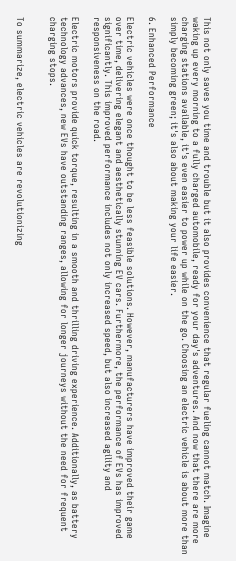This not only saves you time and trouble but it also provides convenience that regular fueling cannot match. Imagine waking up every morning to a fully charged automobile, ready for your day's adventures. And now that there are more charging stations available, it's even easier to power up while on the go. Choosing an electric vehicle is about more than simply becoming green; it's also about making your life easier.

6. Enhanced Performance

Electric vehicles were once thought to be less feasible solutions. However, manufacturers have improved their game over time, delivering elegant and aesthetically stunning EV cars. Furthermore, the performance of EVs has improved significantly. This improved performance includes not only increased speed, but also increased agility and responsiveness on the road.

Electric motors provide quick torque, resulting in a smooth and thrilling driving experience. Additionally, as battery technology advances, new EVs have outstanding ranges, allowing for longer journeys without the need for frequent charging stops.


To summarize, electric vehicles are revolutionizing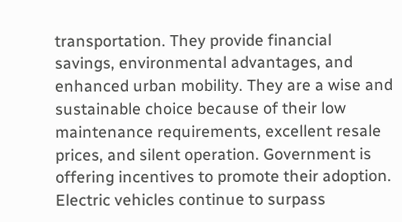transportation. They provide financial savings, environmental advantages, and enhanced urban mobility. They are a wise and sustainable choice because of their low maintenance requirements, excellent resale prices, and silent operation. Government is offering incentives to promote their adoption. Electric vehicles continue to surpass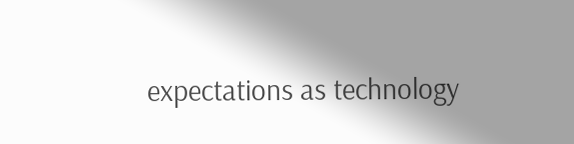expectations as technology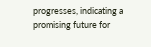progresses, indicating a promising future for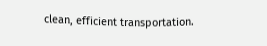clean, efficient transportation.